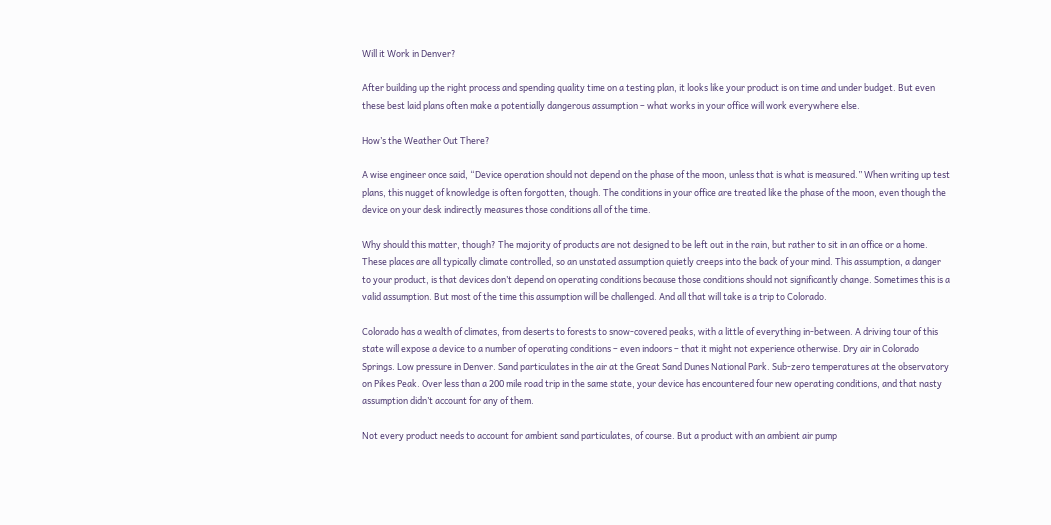Will it Work in Denver?

After building up the right process and spending quality time on a testing plan, it looks like your product is on time and under budget. But even these best laid plans often make a potentially dangerous assumption – what works in your office will work everywhere else.

How’s the Weather Out There?

A wise engineer once said, “Device operation should not depend on the phase of the moon, unless that is what is measured.” When writing up test plans, this nugget of knowledge is often forgotten, though. The conditions in your office are treated like the phase of the moon, even though the device on your desk indirectly measures those conditions all of the time.

Why should this matter, though? The majority of products are not designed to be left out in the rain, but rather to sit in an office or a home. These places are all typically climate controlled, so an unstated assumption quietly creeps into the back of your mind. This assumption, a danger to your product, is that devices don’t depend on operating conditions because those conditions should not significantly change. Sometimes this is a valid assumption. But most of the time this assumption will be challenged. And all that will take is a trip to Colorado.

Colorado has a wealth of climates, from deserts to forests to snow-covered peaks, with a little of everything in-between. A driving tour of this state will expose a device to a number of operating conditions – even indoors – that it might not experience otherwise. Dry air in Colorado Springs. Low pressure in Denver. Sand particulates in the air at the Great Sand Dunes National Park. Sub-zero temperatures at the observatory on Pikes Peak. Over less than a 200 mile road trip in the same state, your device has encountered four new operating conditions, and that nasty assumption didn’t account for any of them.

Not every product needs to account for ambient sand particulates, of course. But a product with an ambient air pump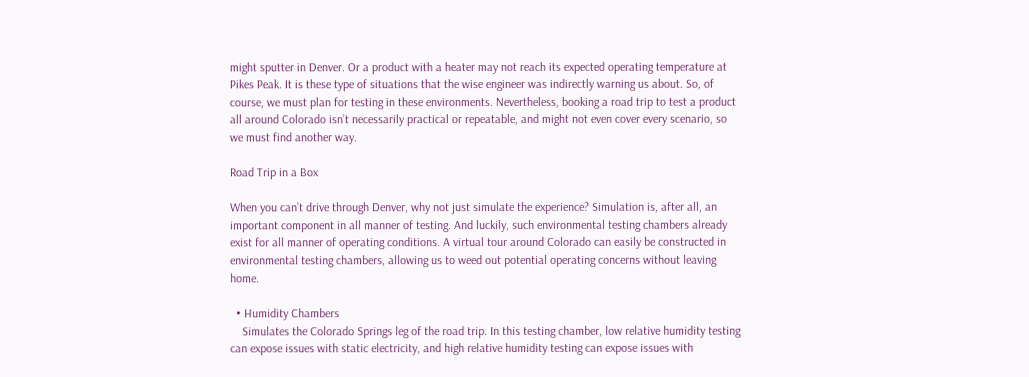might sputter in Denver. Or a product with a heater may not reach its expected operating temperature at Pikes Peak. It is these type of situations that the wise engineer was indirectly warning us about. So, of course, we must plan for testing in these environments. Nevertheless, booking a road trip to test a product all around Colorado isn’t necessarily practical or repeatable, and might not even cover every scenario, so we must find another way.

Road Trip in a Box

When you can’t drive through Denver, why not just simulate the experience? Simulation is, after all, an important component in all manner of testing. And luckily, such environmental testing chambers already exist for all manner of operating conditions. A virtual tour around Colorado can easily be constructed in environmental testing chambers, allowing us to weed out potential operating concerns without leaving home.

  • Humidity Chambers
    Simulates the Colorado Springs leg of the road trip. In this testing chamber, low relative humidity testing can expose issues with static electricity, and high relative humidity testing can expose issues with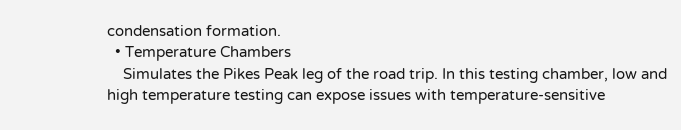condensation formation.
  • Temperature Chambers
    Simulates the Pikes Peak leg of the road trip. In this testing chamber, low and high temperature testing can expose issues with temperature-sensitive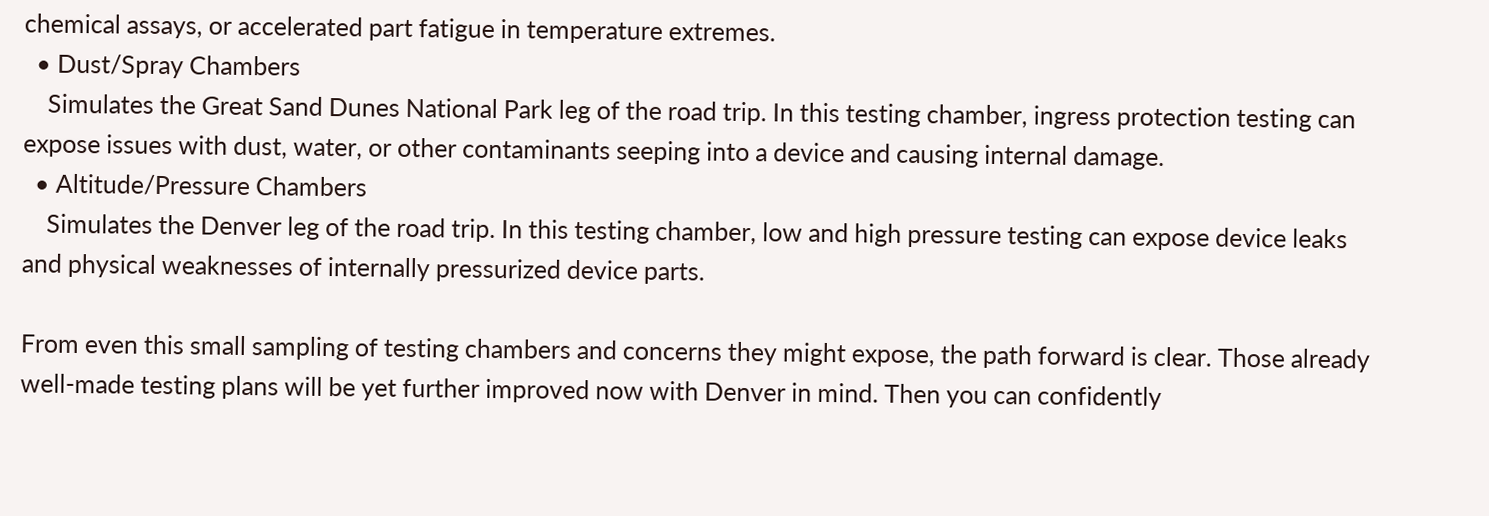chemical assays, or accelerated part fatigue in temperature extremes.
  • Dust/Spray Chambers
    Simulates the Great Sand Dunes National Park leg of the road trip. In this testing chamber, ingress protection testing can expose issues with dust, water, or other contaminants seeping into a device and causing internal damage.
  • Altitude/Pressure Chambers
    Simulates the Denver leg of the road trip. In this testing chamber, low and high pressure testing can expose device leaks and physical weaknesses of internally pressurized device parts.

From even this small sampling of testing chambers and concerns they might expose, the path forward is clear. Those already well-made testing plans will be yet further improved now with Denver in mind. Then you can confidently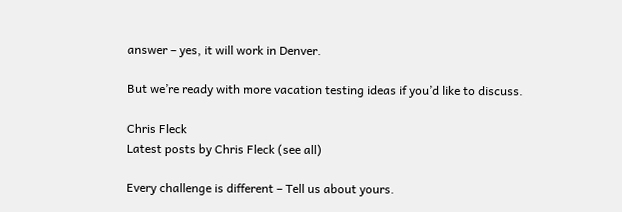answer – yes, it will work in Denver.

But we’re ready with more vacation testing ideas if you’d like to discuss.

Chris Fleck
Latest posts by Chris Fleck (see all)

Every challenge is different – Tell us about yours.